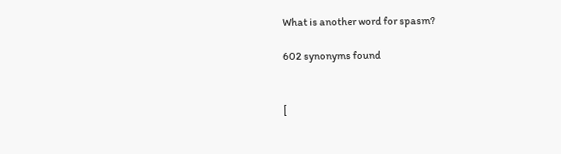What is another word for spasm?

602 synonyms found


[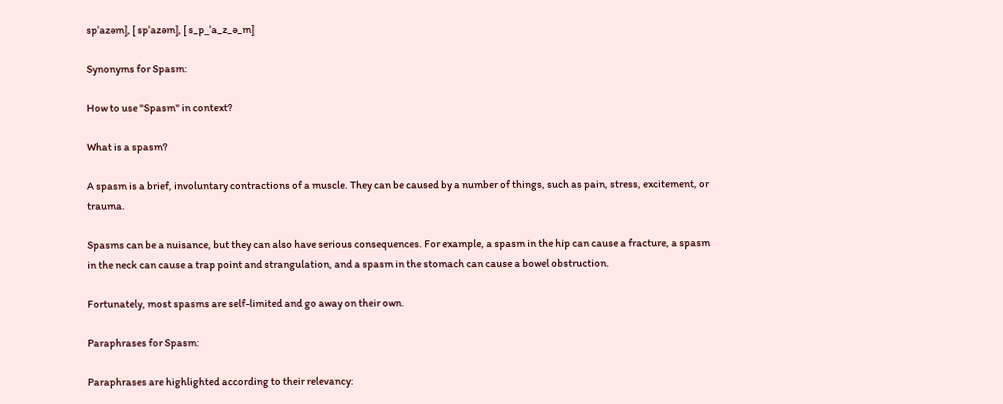spˈazəm], [ spˈazəm], [ s_p_ˈa_z_ə_m]

Synonyms for Spasm:

How to use "Spasm" in context?

What is a spasm?

A spasm is a brief, involuntary contractions of a muscle. They can be caused by a number of things, such as pain, stress, excitement, or trauma.

Spasms can be a nuisance, but they can also have serious consequences. For example, a spasm in the hip can cause a fracture, a spasm in the neck can cause a trap point and strangulation, and a spasm in the stomach can cause a bowel obstruction.

Fortunately, most spasms are self-limited and go away on their own.

Paraphrases for Spasm:

Paraphrases are highlighted according to their relevancy: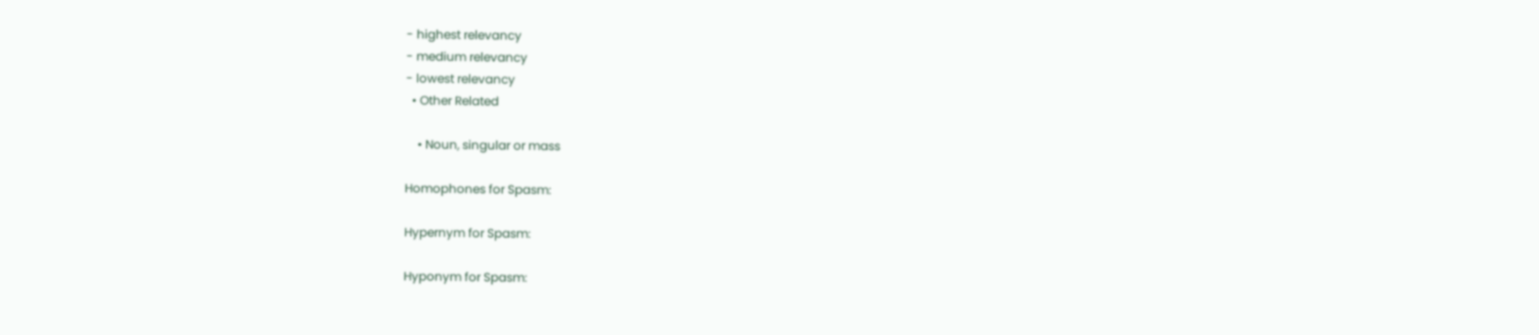- highest relevancy
- medium relevancy
- lowest relevancy
  • Other Related

    • Noun, singular or mass

Homophones for Spasm:

Hypernym for Spasm:

Hyponym for Spasm: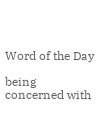Word of the Day

being concerned with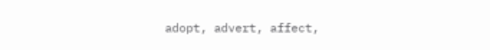adopt, advert, affect,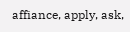affiance, apply, ask,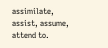assimilate, assist, assume, attend to.